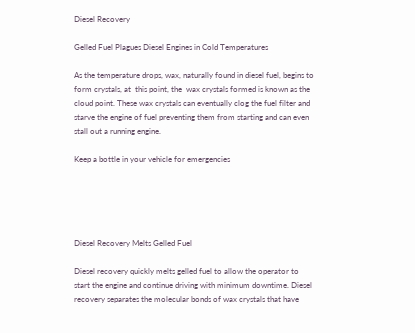Diesel Recovery

Gelled Fuel Plagues Diesel Engines in Cold Temperatures

As the temperature drops, wax, naturally found in diesel fuel, begins to form crystals, at  this point, the  wax crystals formed is known as the cloud point. These wax crystals can eventually clog the fuel filter and starve the engine of fuel preventing them from starting and can even stall out a running engine.

Keep a bottle in your vehicle for emergencies





Diesel Recovery Melts Gelled Fuel

Diesel recovery quickly melts gelled fuel to allow the operator to start the engine and continue driving with minimum downtime. Diesel recovery separates the molecular bonds of wax crystals that have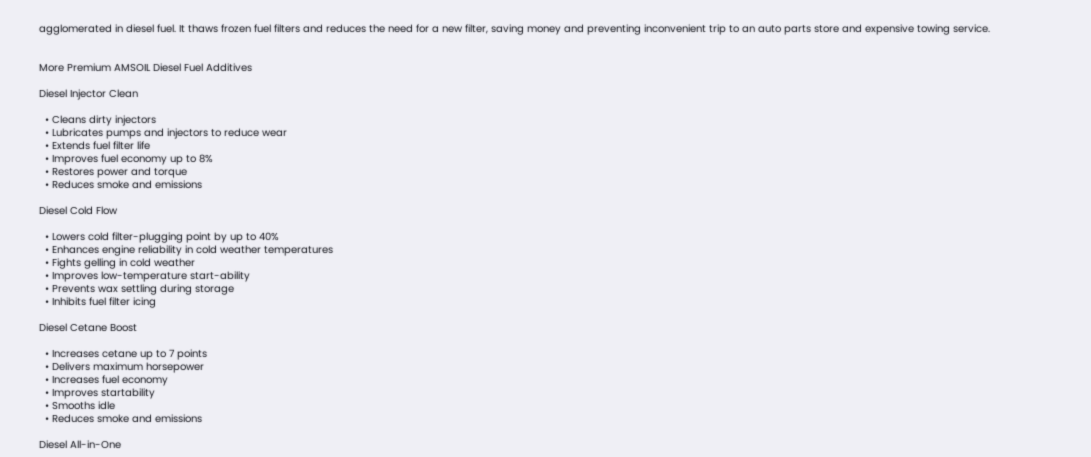agglomerated in diesel fuel. It thaws frozen fuel filters and reduces the need for a new filter, saving money and preventing inconvenient trip to an auto parts store and expensive towing service.


More Premium AMSOIL Diesel Fuel Additives

Diesel Injector Clean

  • Cleans dirty injectors
  • Lubricates pumps and injectors to reduce wear
  • Extends fuel filter life
  • Improves fuel economy up to 8%
  • Restores power and torque
  • Reduces smoke and emissions

Diesel Cold Flow

  • Lowers cold filter-plugging point by up to 40%
  • Enhances engine reliability in cold weather temperatures
  • Fights gelling in cold weather
  • Improves low-temperature start-ability
  • Prevents wax settling during storage
  • Inhibits fuel filter icing

Diesel Cetane Boost

  • Increases cetane up to 7 points
  • Delivers maximum horsepower
  • Increases fuel economy
  • Improves startability
  • Smooths idle
  • Reduces smoke and emissions

Diesel All-in-One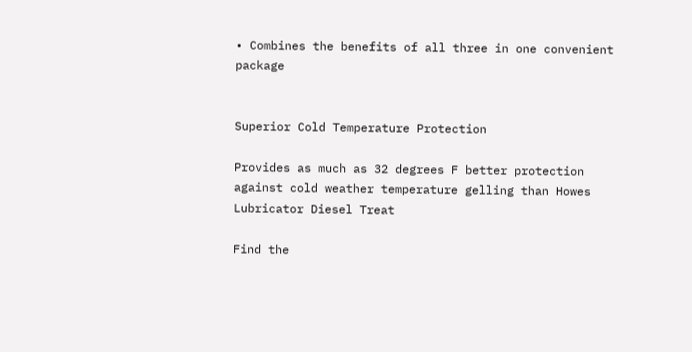• Combines the benefits of all three in one convenient package


Superior Cold Temperature Protection

Provides as much as 32 degrees F better protection against cold weather temperature gelling than Howes Lubricator Diesel Treat

Find the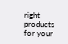right products for your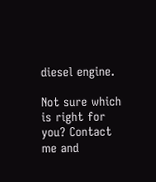diesel engine.

Not sure which is right for you? Contact me and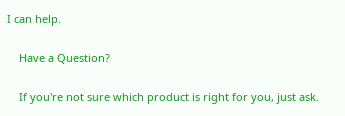I can help.

    Have a Question?

    If you're not sure which product is right for you, just ask.